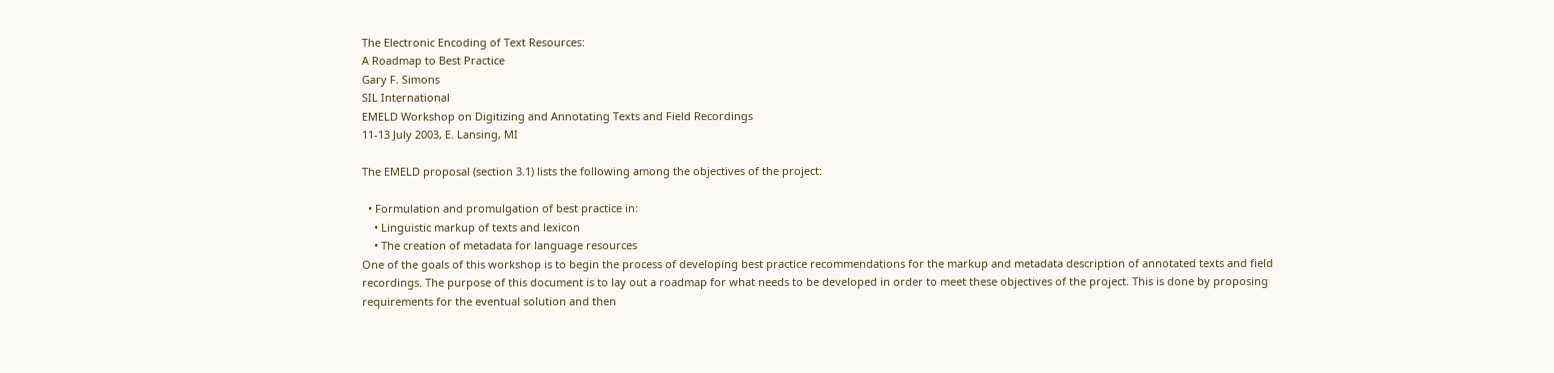The Electronic Encoding of Text Resources:
A Roadmap to Best Practice
Gary F. Simons
SIL International
EMELD Workshop on Digitizing and Annotating Texts and Field Recordings
11-13 July 2003, E. Lansing, MI

The EMELD proposal (section 3.1) lists the following among the objectives of the project:

  • Formulation and promulgation of best practice in:
    • Linguistic markup of texts and lexicon
    • The creation of metadata for language resources
One of the goals of this workshop is to begin the process of developing best practice recommendations for the markup and metadata description of annotated texts and field recordings. The purpose of this document is to lay out a roadmap for what needs to be developed in order to meet these objectives of the project. This is done by proposing requirements for the eventual solution and then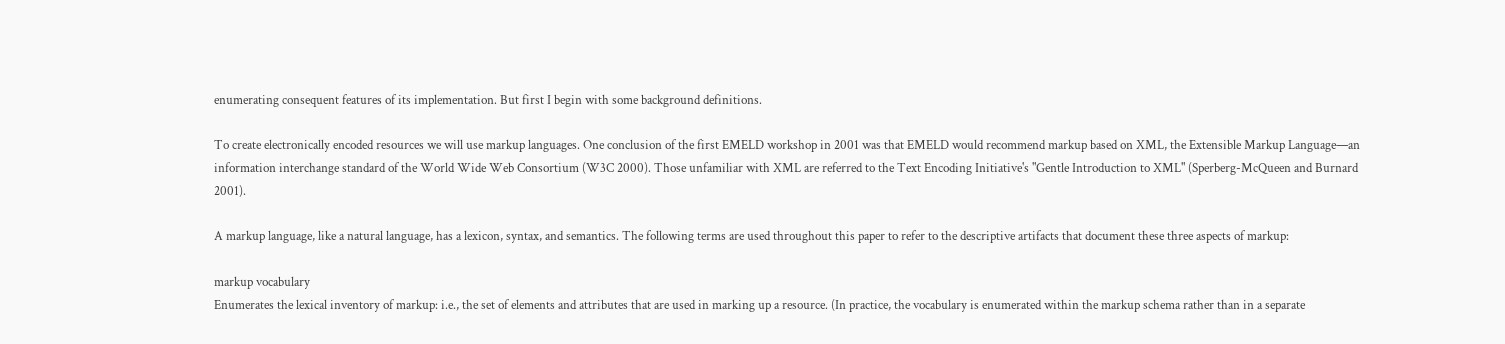enumerating consequent features of its implementation. But first I begin with some background definitions.

To create electronically encoded resources we will use markup languages. One conclusion of the first EMELD workshop in 2001 was that EMELD would recommend markup based on XML, the Extensible Markup Language—an information interchange standard of the World Wide Web Consortium (W3C 2000). Those unfamiliar with XML are referred to the Text Encoding Initiative's "Gentle Introduction to XML" (Sperberg-McQueen and Burnard 2001).

A markup language, like a natural language, has a lexicon, syntax, and semantics. The following terms are used throughout this paper to refer to the descriptive artifacts that document these three aspects of markup:

markup vocabulary
Enumerates the lexical inventory of markup: i.e., the set of elements and attributes that are used in marking up a resource. (In practice, the vocabulary is enumerated within the markup schema rather than in a separate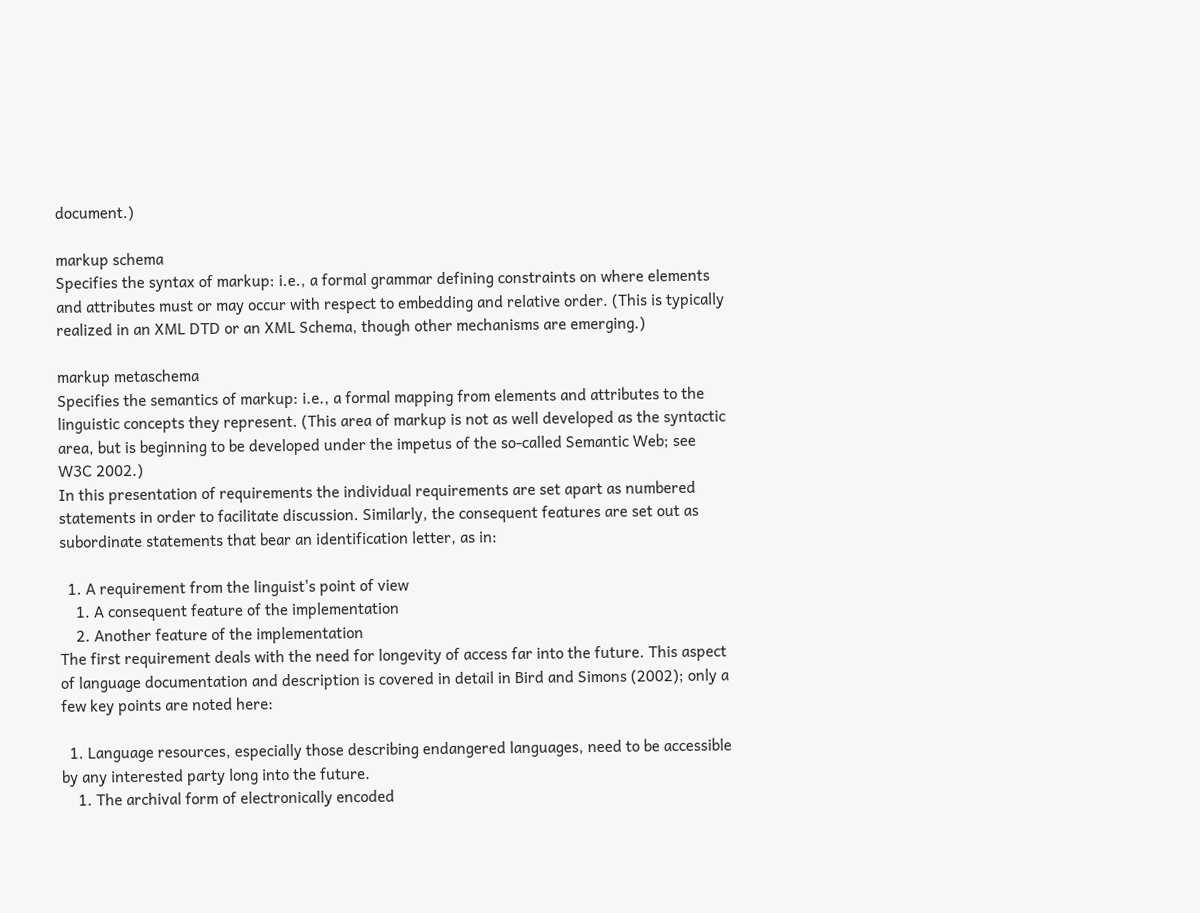document.)

markup schema
Specifies the syntax of markup: i.e., a formal grammar defining constraints on where elements and attributes must or may occur with respect to embedding and relative order. (This is typically realized in an XML DTD or an XML Schema, though other mechanisms are emerging.)

markup metaschema
Specifies the semantics of markup: i.e., a formal mapping from elements and attributes to the linguistic concepts they represent. (This area of markup is not as well developed as the syntactic area, but is beginning to be developed under the impetus of the so-called Semantic Web; see W3C 2002.)
In this presentation of requirements the individual requirements are set apart as numbered statements in order to facilitate discussion. Similarly, the consequent features are set out as subordinate statements that bear an identification letter, as in:

  1. A requirement from the linguist's point of view
    1. A consequent feature of the implementation
    2. Another feature of the implementation
The first requirement deals with the need for longevity of access far into the future. This aspect of language documentation and description is covered in detail in Bird and Simons (2002); only a few key points are noted here:

  1. Language resources, especially those describing endangered languages, need to be accessible by any interested party long into the future.
    1. The archival form of electronically encoded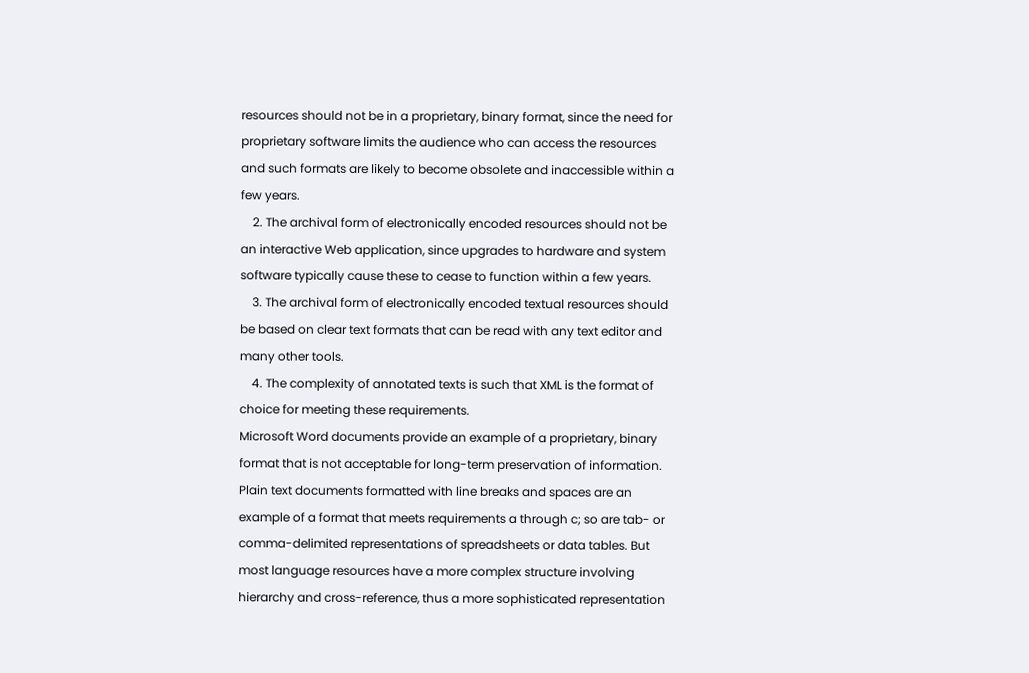resources should not be in a proprietary, binary format, since the need for proprietary software limits the audience who can access the resources and such formats are likely to become obsolete and inaccessible within a few years.
    2. The archival form of electronically encoded resources should not be an interactive Web application, since upgrades to hardware and system software typically cause these to cease to function within a few years.
    3. The archival form of electronically encoded textual resources should be based on clear text formats that can be read with any text editor and many other tools.
    4. The complexity of annotated texts is such that XML is the format of choice for meeting these requirements.
Microsoft Word documents provide an example of a proprietary, binary format that is not acceptable for long-term preservation of information. Plain text documents formatted with line breaks and spaces are an example of a format that meets requirements a through c; so are tab- or comma-delimited representations of spreadsheets or data tables. But most language resources have a more complex structure involving hierarchy and cross-reference, thus a more sophisticated representation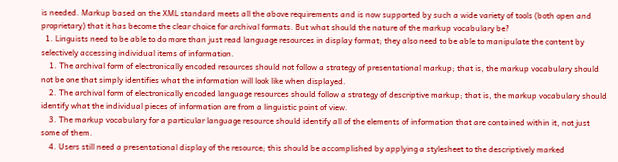is needed. Markup based on the XML standard meets all the above requirements and is now supported by such a wide variety of tools (both open and proprietary) that it has become the clear choice for archival formats. But what should the nature of the markup vocabulary be?
  1. Linguists need to be able to do more than just read language resources in display format; they also need to be able to manipulate the content by selectively accessing individual items of information.
    1. The archival form of electronically encoded resources should not follow a strategy of presentational markup; that is, the markup vocabulary should not be one that simply identifies what the information will look like when displayed.
    2. The archival form of electronically encoded language resources should follow a strategy of descriptive markup; that is, the markup vocabulary should identify what the individual pieces of information are from a linguistic point of view.
    3. The markup vocabulary for a particular language resource should identify all of the elements of information that are contained within it, not just some of them.
    4. Users still need a presentational display of the resource; this should be accomplished by applying a stylesheet to the descriptively marked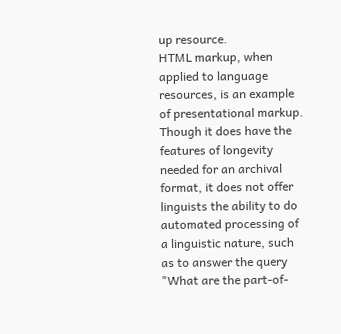up resource.
HTML markup, when applied to language resources, is an example of presentational markup. Though it does have the features of longevity needed for an archival format, it does not offer linguists the ability to do automated processing of a linguistic nature, such as to answer the query "What are the part-of-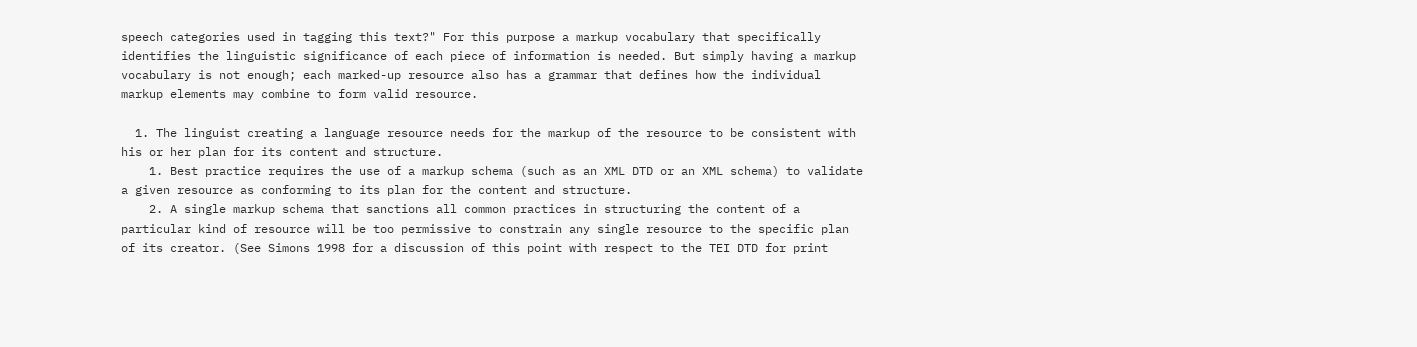speech categories used in tagging this text?" For this purpose a markup vocabulary that specifically identifies the linguistic significance of each piece of information is needed. But simply having a markup vocabulary is not enough; each marked-up resource also has a grammar that defines how the individual markup elements may combine to form valid resource.

  1. The linguist creating a language resource needs for the markup of the resource to be consistent with his or her plan for its content and structure.
    1. Best practice requires the use of a markup schema (such as an XML DTD or an XML schema) to validate a given resource as conforming to its plan for the content and structure.
    2. A single markup schema that sanctions all common practices in structuring the content of a particular kind of resource will be too permissive to constrain any single resource to the specific plan of its creator. (See Simons 1998 for a discussion of this point with respect to the TEI DTD for print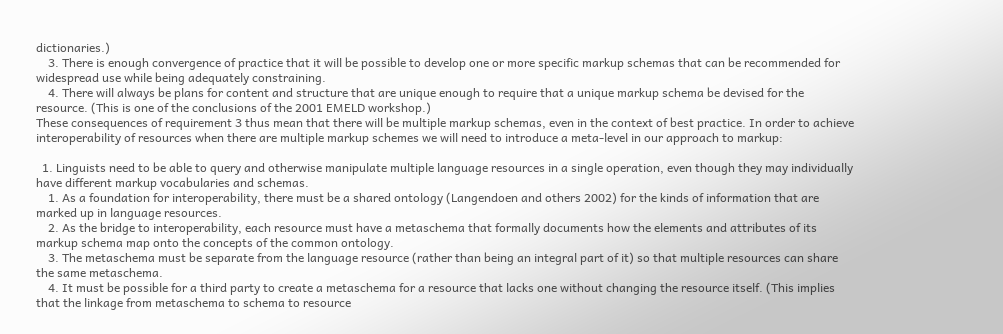dictionaries.)
    3. There is enough convergence of practice that it will be possible to develop one or more specific markup schemas that can be recommended for widespread use while being adequately constraining.
    4. There will always be plans for content and structure that are unique enough to require that a unique markup schema be devised for the resource. (This is one of the conclusions of the 2001 EMELD workshop.)
These consequences of requirement 3 thus mean that there will be multiple markup schemas, even in the context of best practice. In order to achieve interoperability of resources when there are multiple markup schemes we will need to introduce a meta-level in our approach to markup:

  1. Linguists need to be able to query and otherwise manipulate multiple language resources in a single operation, even though they may individually have different markup vocabularies and schemas.
    1. As a foundation for interoperability, there must be a shared ontology (Langendoen and others 2002) for the kinds of information that are marked up in language resources.
    2. As the bridge to interoperability, each resource must have a metaschema that formally documents how the elements and attributes of its markup schema map onto the concepts of the common ontology.
    3. The metaschema must be separate from the language resource (rather than being an integral part of it) so that multiple resources can share the same metaschema.
    4. It must be possible for a third party to create a metaschema for a resource that lacks one without changing the resource itself. (This implies that the linkage from metaschema to schema to resource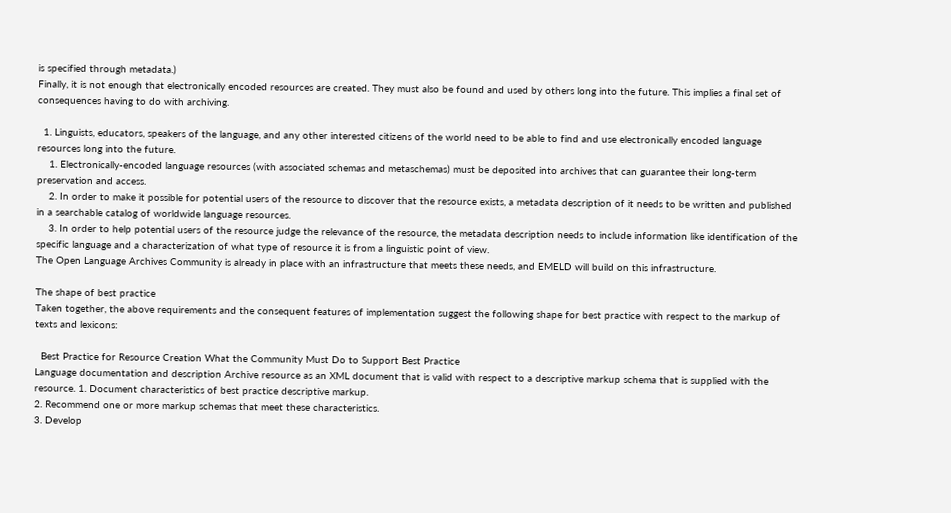is specified through metadata.)
Finally, it is not enough that electronically encoded resources are created. They must also be found and used by others long into the future. This implies a final set of consequences having to do with archiving.

  1. Linguists, educators, speakers of the language, and any other interested citizens of the world need to be able to find and use electronically encoded language resources long into the future.
    1. Electronically-encoded language resources (with associated schemas and metaschemas) must be deposited into archives that can guarantee their long-term preservation and access.
    2. In order to make it possible for potential users of the resource to discover that the resource exists, a metadata description of it needs to be written and published in a searchable catalog of worldwide language resources.
    3. In order to help potential users of the resource judge the relevance of the resource, the metadata description needs to include information like identification of the specific language and a characterization of what type of resource it is from a linguistic point of view.
The Open Language Archives Community is already in place with an infrastructure that meets these needs, and EMELD will build on this infrastructure.

The shape of best practice
Taken together, the above requirements and the consequent features of implementation suggest the following shape for best practice with respect to the markup of texts and lexicons:

  Best Practice for Resource Creation What the Community Must Do to Support Best Practice
Language documentation and description Archive resource as an XML document that is valid with respect to a descriptive markup schema that is supplied with the resource. 1. Document characteristics of best practice descriptive markup.
2. Recommend one or more markup schemas that meet these characteristics.
3. Develop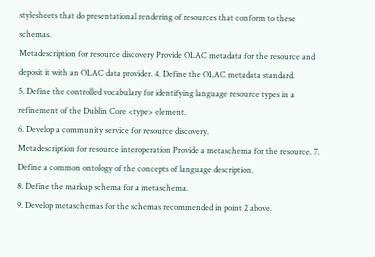stylesheets that do presentational rendering of resources that conform to these schemas.
Metadescription for resource discovery Provide OLAC metadata for the resource and deposit it with an OLAC data provider. 4. Define the OLAC metadata standard.
5. Define the controlled vocabulary for identifying language resource types in a refinement of the Dublin Core <type> element.
6. Develop a community service for resource discovery.
Metadescription for resource interoperation Provide a metaschema for the resource. 7. Define a common ontology of the concepts of language description.
8. Define the markup schema for a metaschema.
9. Develop metaschemas for the schemas recommended in point 2 above.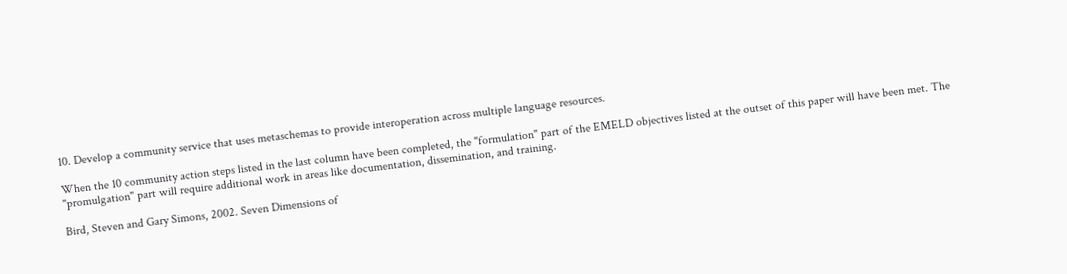10. Develop a community service that uses metaschemas to provide interoperation across multiple language resources.

When the 10 community action steps listed in the last column have been completed, the "formulation" part of the EMELD objectives listed at the outset of this paper will have been met. The "promulgation" part will require additional work in areas like documentation, dissemination, and training.

Bird, Steven and Gary Simons, 2002. Seven Dimensions of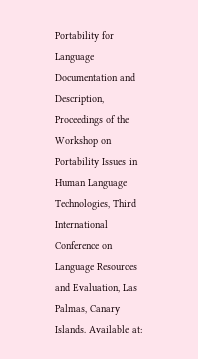Portability for Language Documentation and Description, Proceedings of the Workshop on Portability Issues in Human Language Technologies, Third International Conference on Language Resources and Evaluation, Las Palmas, Canary Islands. Available at: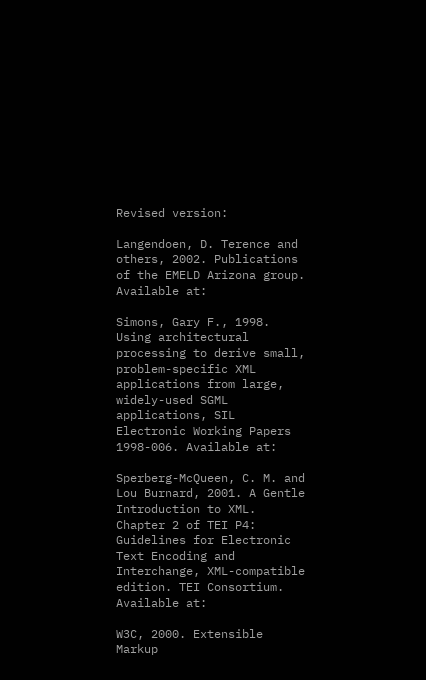Revised version:

Langendoen, D. Terence and others, 2002. Publications of the EMELD Arizona group. Available at:

Simons, Gary F., 1998. Using architectural processing to derive small, problem-specific XML applications from large, widely-used SGML applications, SIL Electronic Working Papers 1998-006. Available at:

Sperberg-McQueen, C. M. and Lou Burnard, 2001. A Gentle Introduction to XML. Chapter 2 of TEI P4: Guidelines for Electronic Text Encoding and Interchange, XML-compatible edition. TEI Consortium. Available at:

W3C, 2000. Extensible Markup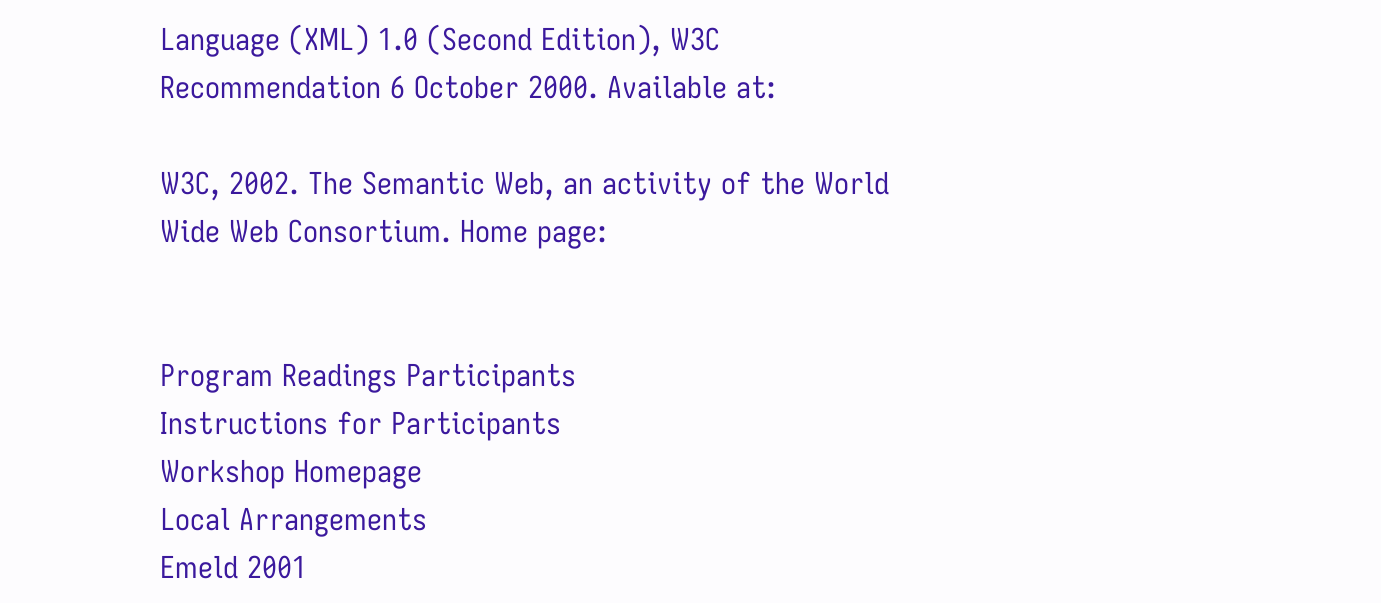Language (XML) 1.0 (Second Edition), W3C Recommendation 6 October 2000. Available at:

W3C, 2002. The Semantic Web, an activity of the World Wide Web Consortium. Home page:


Program Readings Participants
Instructions for Participants
Workshop Homepage
Local Arrangements
Emeld 2001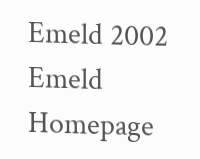Emeld 2002 Emeld Homepage